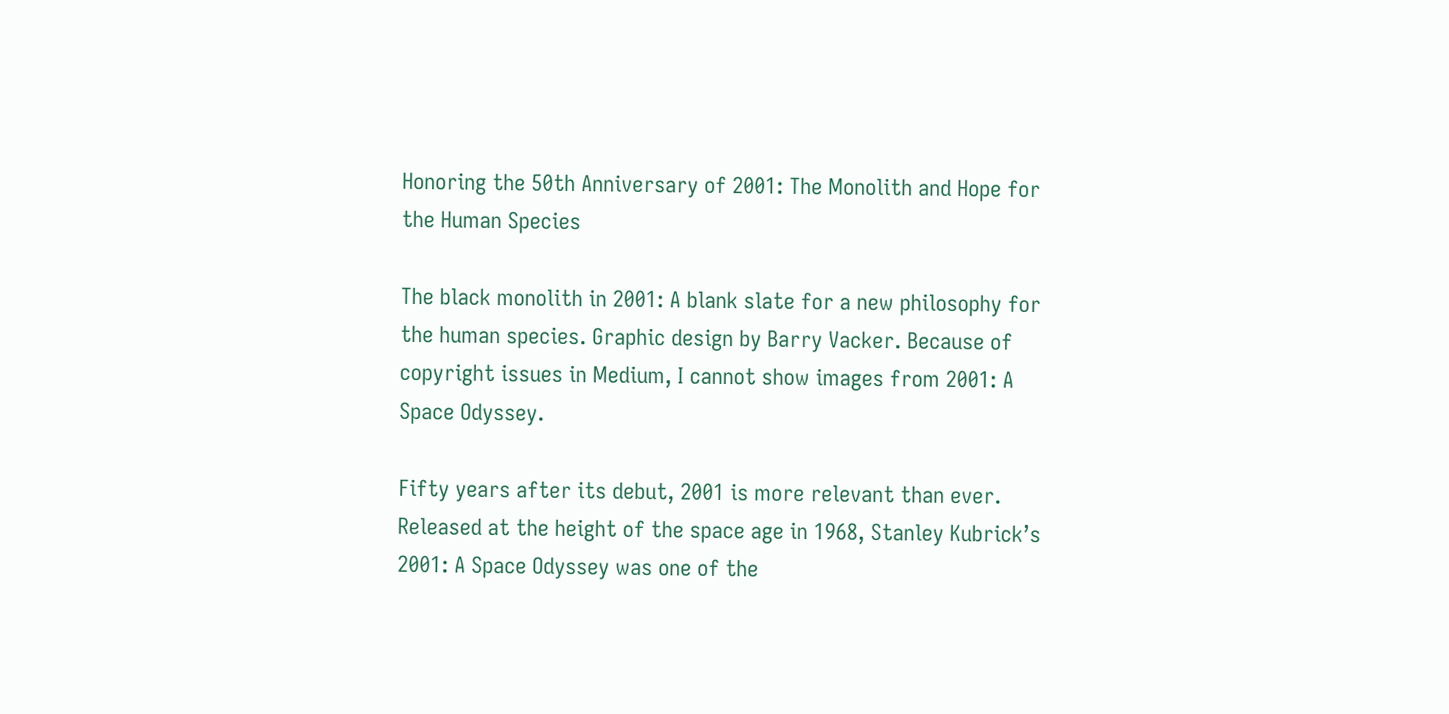Honoring the 50th Anniversary of 2001: The Monolith and Hope for the Human Species

The black monolith in 2001: A blank slate for a new philosophy for the human species. Graphic design by Barry Vacker. Because of copyright issues in Medium, I cannot show images from 2001: A Space Odyssey.

Fifty years after its debut, 2001 is more relevant than ever. Released at the height of the space age in 1968, Stanley Kubrick’s 2001: A Space Odyssey was one of the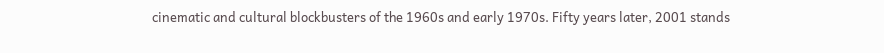cinematic and cultural blockbusters of the 1960s and early 1970s. Fifty years later, 2001 stands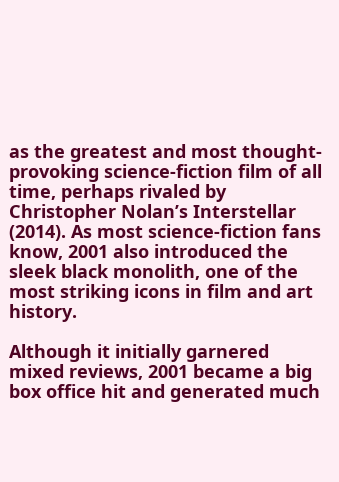as the greatest and most thought-provoking science-fiction film of all time, perhaps rivaled by Christopher Nolan’s Interstellar (2014). As most science-fiction fans know, 2001 also introduced the sleek black monolith, one of the most striking icons in film and art history.

Although it initially garnered mixed reviews, 2001 became a big box office hit and generated much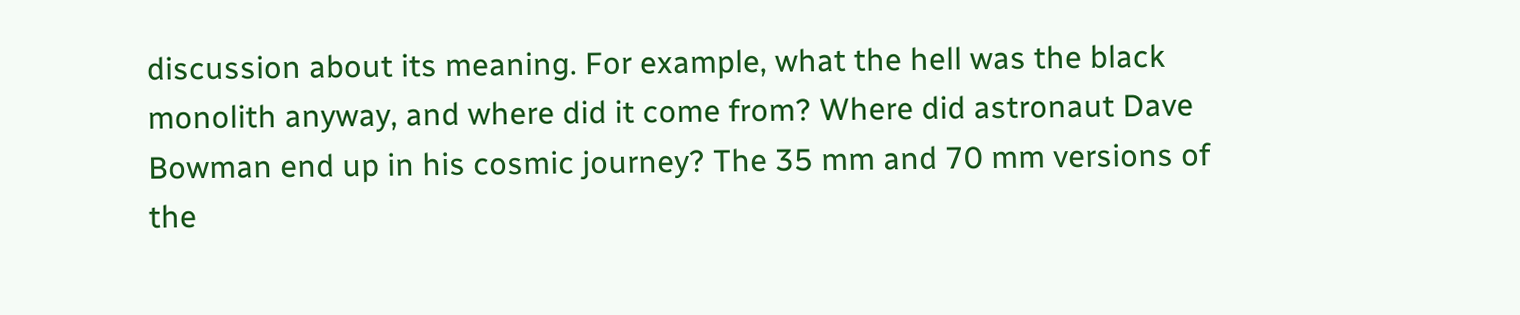discussion about its meaning. For example, what the hell was the black monolith anyway, and where did it come from? Where did astronaut Dave Bowman end up in his cosmic journey? The 35 mm and 70 mm versions of the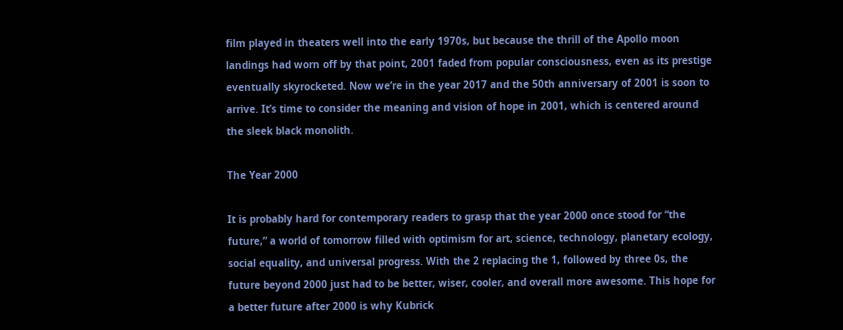film played in theaters well into the early 1970s, but because the thrill of the Apollo moon landings had worn off by that point, 2001 faded from popular consciousness, even as its prestige eventually skyrocketed. Now we’re in the year 2017 and the 50th anniversary of 2001 is soon to arrive. It’s time to consider the meaning and vision of hope in 2001, which is centered around the sleek black monolith.

The Year 2000

It is probably hard for contemporary readers to grasp that the year 2000 once stood for “the future,” a world of tomorrow filled with optimism for art, science, technology, planetary ecology, social equality, and universal progress. With the 2 replacing the 1, followed by three 0s, the future beyond 2000 just had to be better, wiser, cooler, and overall more awesome. This hope for a better future after 2000 is why Kubrick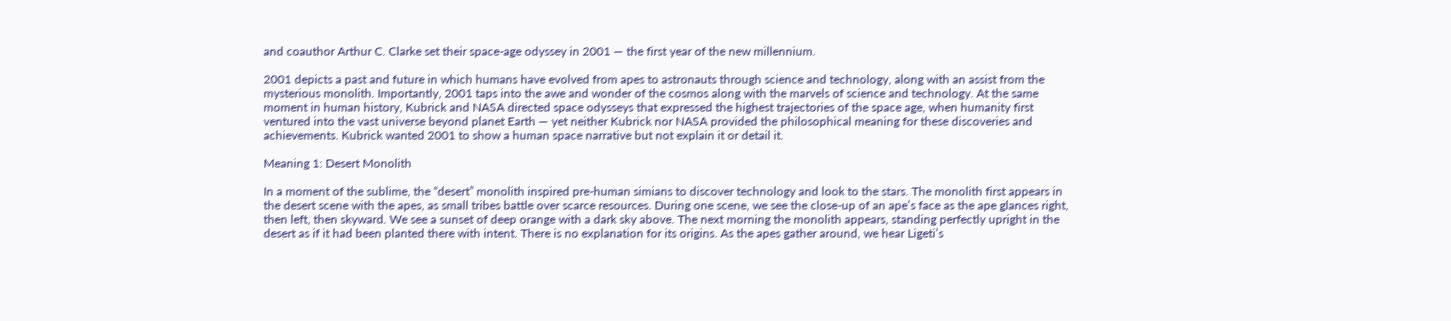and coauthor Arthur C. Clarke set their space-age odyssey in 2001 — the first year of the new millennium.

2001 depicts a past and future in which humans have evolved from apes to astronauts through science and technology, along with an assist from the mysterious monolith. Importantly, 2001 taps into the awe and wonder of the cosmos along with the marvels of science and technology. At the same moment in human history, Kubrick and NASA directed space odysseys that expressed the highest trajectories of the space age, when humanity first ventured into the vast universe beyond planet Earth — yet neither Kubrick nor NASA provided the philosophical meaning for these discoveries and achievements. Kubrick wanted 2001 to show a human space narrative but not explain it or detail it.

Meaning 1: Desert Monolith

In a moment of the sublime, the “desert” monolith inspired pre-human simians to discover technology and look to the stars. The monolith first appears in the desert scene with the apes, as small tribes battle over scarce resources. During one scene, we see the close-up of an ape’s face as the ape glances right, then left, then skyward. We see a sunset of deep orange with a dark sky above. The next morning the monolith appears, standing perfectly upright in the desert as if it had been planted there with intent. There is no explanation for its origins. As the apes gather around, we hear Ligeti’s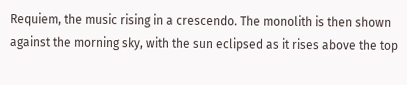Requiem, the music rising in a crescendo. The monolith is then shown against the morning sky, with the sun eclipsed as it rises above the top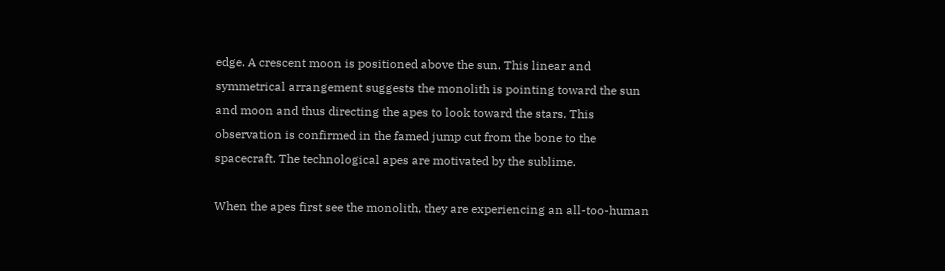edge. A crescent moon is positioned above the sun. This linear and symmetrical arrangement suggests the monolith is pointing toward the sun and moon and thus directing the apes to look toward the stars. This observation is confirmed in the famed jump cut from the bone to the spacecraft. The technological apes are motivated by the sublime.

When the apes first see the monolith, they are experiencing an all-too-human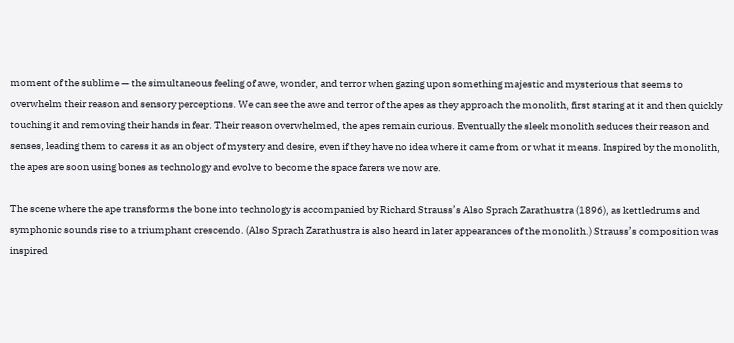moment of the sublime — the simultaneous feeling of awe, wonder, and terror when gazing upon something majestic and mysterious that seems to overwhelm their reason and sensory perceptions. We can see the awe and terror of the apes as they approach the monolith, first staring at it and then quickly touching it and removing their hands in fear. Their reason overwhelmed, the apes remain curious. Eventually the sleek monolith seduces their reason and senses, leading them to caress it as an object of mystery and desire, even if they have no idea where it came from or what it means. Inspired by the monolith, the apes are soon using bones as technology and evolve to become the space farers we now are.

The scene where the ape transforms the bone into technology is accompanied by Richard Strauss’s Also Sprach Zarathustra (1896), as kettledrums and symphonic sounds rise to a triumphant crescendo. (Also Sprach Zarathustra is also heard in later appearances of the monolith.) Strauss’s composition was inspired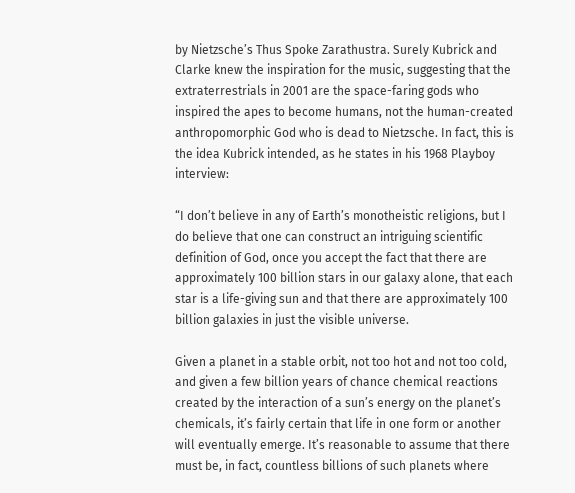by Nietzsche’s Thus Spoke Zarathustra. Surely Kubrick and Clarke knew the inspiration for the music, suggesting that the extraterrestrials in 2001 are the space-faring gods who inspired the apes to become humans, not the human-created anthropomorphic God who is dead to Nietzsche. In fact, this is the idea Kubrick intended, as he states in his 1968 Playboy interview:

“I don’t believe in any of Earth’s monotheistic religions, but I do believe that one can construct an intriguing scientific definition of God, once you accept the fact that there are approximately 100 billion stars in our galaxy alone, that each star is a life-giving sun and that there are approximately 100 billion galaxies in just the visible universe.

Given a planet in a stable orbit, not too hot and not too cold, and given a few billion years of chance chemical reactions created by the interaction of a sun’s energy on the planet’s chemicals, it’s fairly certain that life in one form or another will eventually emerge. It’s reasonable to assume that there must be, in fact, countless billions of such planets where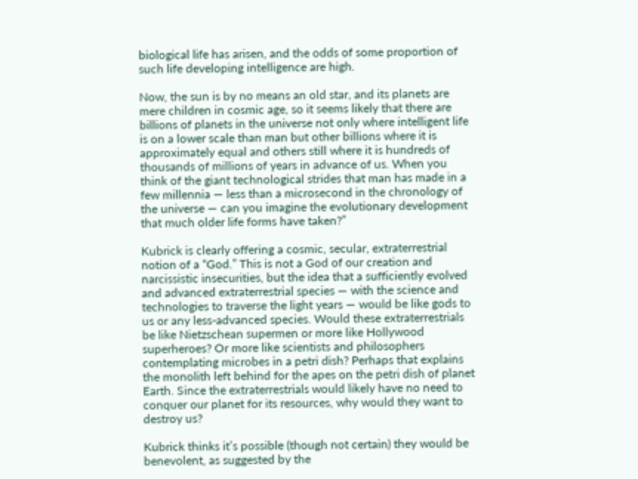biological life has arisen, and the odds of some proportion of such life developing intelligence are high.

Now, the sun is by no means an old star, and its planets are mere children in cosmic age, so it seems likely that there are billions of planets in the universe not only where intelligent life is on a lower scale than man but other billions where it is approximately equal and others still where it is hundreds of thousands of millions of years in advance of us. When you think of the giant technological strides that man has made in a few millennia — less than a microsecond in the chronology of the universe — can you imagine the evolutionary development that much older life forms have taken?”

Kubrick is clearly offering a cosmic, secular, extraterrestrial notion of a “God.” This is not a God of our creation and narcissistic insecurities, but the idea that a sufficiently evolved and advanced extraterrestrial species — with the science and technologies to traverse the light years — would be like gods to us or any less-advanced species. Would these extraterrestrials be like Nietzschean supermen or more like Hollywood superheroes? Or more like scientists and philosophers contemplating microbes in a petri dish? Perhaps that explains the monolith left behind for the apes on the petri dish of planet Earth. Since the extraterrestrials would likely have no need to conquer our planet for its resources, why would they want to destroy us?

Kubrick thinks it’s possible (though not certain) they would be benevolent, as suggested by the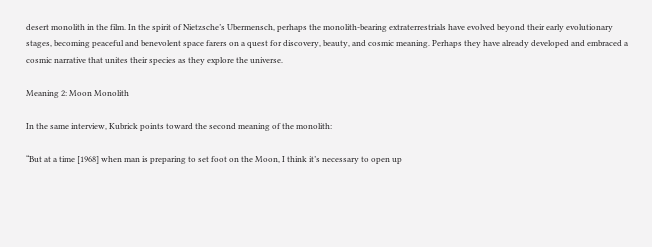desert monolith in the film. In the spirit of Nietzsche’s Ubermensch, perhaps the monolith-bearing extraterrestrials have evolved beyond their early evolutionary stages, becoming peaceful and benevolent space farers on a quest for discovery, beauty, and cosmic meaning. Perhaps they have already developed and embraced a cosmic narrative that unites their species as they explore the universe.

Meaning 2: Moon Monolith

In the same interview, Kubrick points toward the second meaning of the monolith:

“But at a time [1968] when man is preparing to set foot on the Moon, I think it’s necessary to open up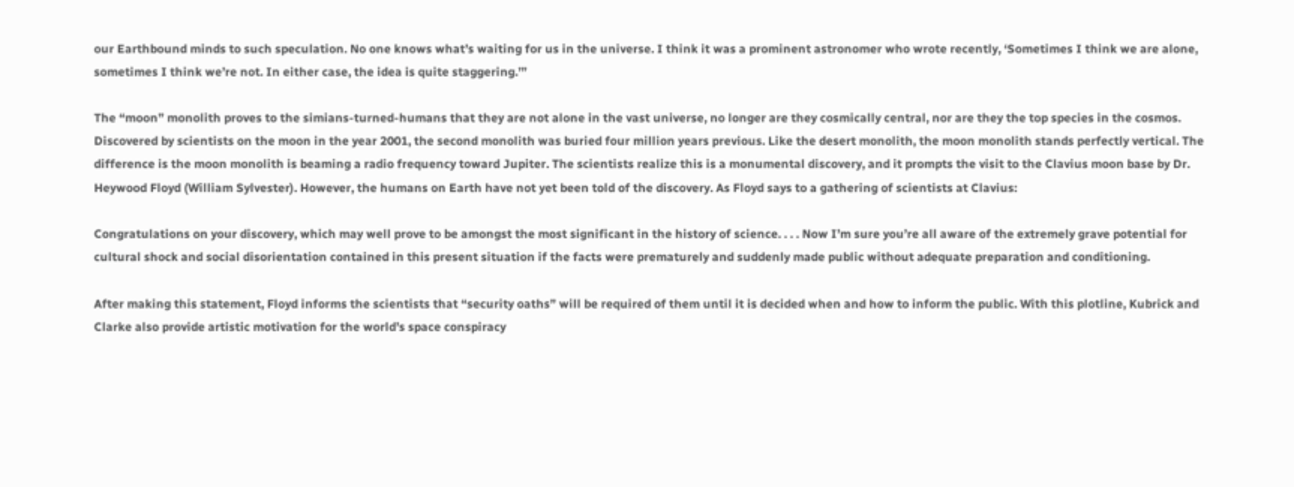our Earthbound minds to such speculation. No one knows what’s waiting for us in the universe. I think it was a prominent astronomer who wrote recently, ‘Sometimes I think we are alone, sometimes I think we’re not. In either case, the idea is quite staggering.’”

The “moon” monolith proves to the simians-turned-humans that they are not alone in the vast universe, no longer are they cosmically central, nor are they the top species in the cosmos. Discovered by scientists on the moon in the year 2001, the second monolith was buried four million years previous. Like the desert monolith, the moon monolith stands perfectly vertical. The difference is the moon monolith is beaming a radio frequency toward Jupiter. The scientists realize this is a monumental discovery, and it prompts the visit to the Clavius moon base by Dr. Heywood Floyd (William Sylvester). However, the humans on Earth have not yet been told of the discovery. As Floyd says to a gathering of scientists at Clavius:

Congratulations on your discovery, which may well prove to be amongst the most significant in the history of science. . . . Now I’m sure you’re all aware of the extremely grave potential for cultural shock and social disorientation contained in this present situation if the facts were prematurely and suddenly made public without adequate preparation and conditioning.

After making this statement, Floyd informs the scientists that “security oaths” will be required of them until it is decided when and how to inform the public. With this plotline, Kubrick and Clarke also provide artistic motivation for the world’s space conspiracy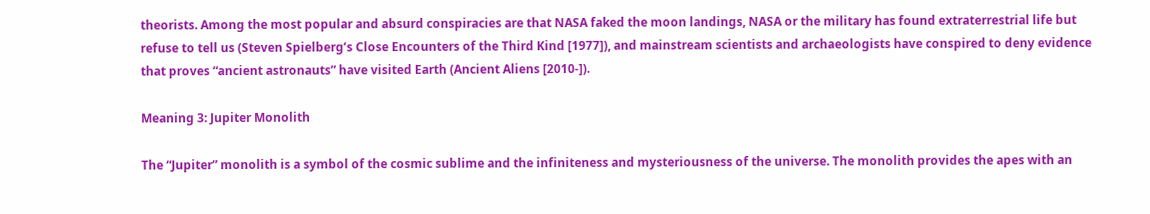theorists. Among the most popular and absurd conspiracies are that NASA faked the moon landings, NASA or the military has found extraterrestrial life but refuse to tell us (Steven Spielberg’s Close Encounters of the Third Kind [1977]), and mainstream scientists and archaeologists have conspired to deny evidence that proves “ancient astronauts” have visited Earth (Ancient Aliens [2010-]).

Meaning 3: Jupiter Monolith

The “Jupiter” monolith is a symbol of the cosmic sublime and the infiniteness and mysteriousness of the universe. The monolith provides the apes with an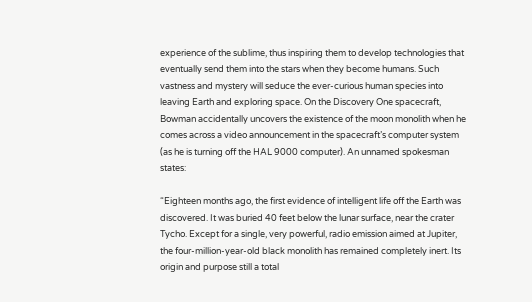experience of the sublime, thus inspiring them to develop technologies that eventually send them into the stars when they become humans. Such vastness and mystery will seduce the ever-curious human species into leaving Earth and exploring space. On the Discovery One spacecraft, Bowman accidentally uncovers the existence of the moon monolith when he comes across a video announcement in the spacecraft’s computer system (as he is turning off the HAL 9000 computer). An unnamed spokesman states:

“Eighteen months ago, the first evidence of intelligent life off the Earth was discovered. It was buried 40 feet below the lunar surface, near the crater Tycho. Except for a single, very powerful, radio emission aimed at Jupiter, the four-million-year-old black monolith has remained completely inert. Its origin and purpose still a total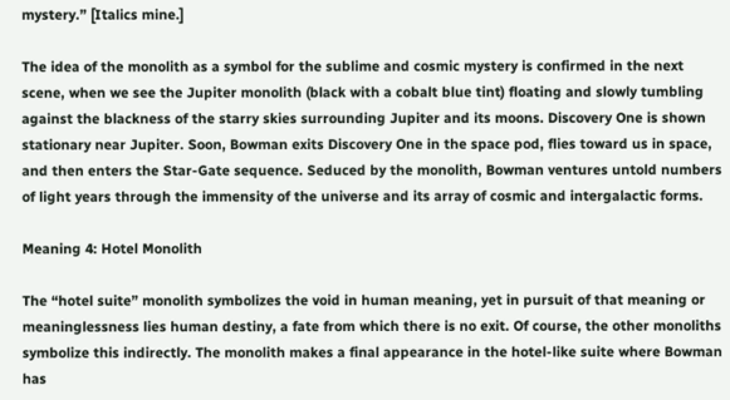mystery.” [Italics mine.]

The idea of the monolith as a symbol for the sublime and cosmic mystery is confirmed in the next scene, when we see the Jupiter monolith (black with a cobalt blue tint) floating and slowly tumbling against the blackness of the starry skies surrounding Jupiter and its moons. Discovery One is shown stationary near Jupiter. Soon, Bowman exits Discovery One in the space pod, flies toward us in space, and then enters the Star-Gate sequence. Seduced by the monolith, Bowman ventures untold numbers of light years through the immensity of the universe and its array of cosmic and intergalactic forms.

Meaning 4: Hotel Monolith

The “hotel suite” monolith symbolizes the void in human meaning, yet in pursuit of that meaning or meaninglessness lies human destiny, a fate from which there is no exit. Of course, the other monoliths symbolize this indirectly. The monolith makes a final appearance in the hotel-like suite where Bowman has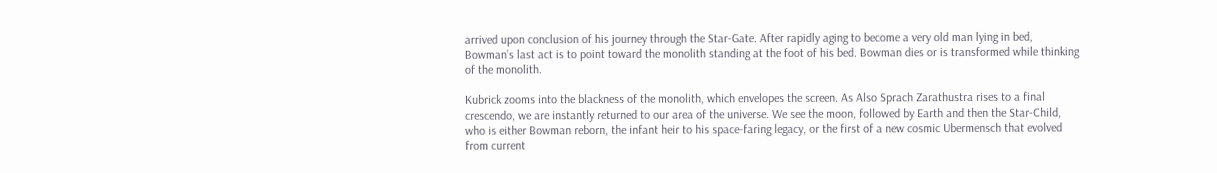arrived upon conclusion of his journey through the Star-Gate. After rapidly aging to become a very old man lying in bed, Bowman’s last act is to point toward the monolith standing at the foot of his bed. Bowman dies or is transformed while thinking of the monolith.

Kubrick zooms into the blackness of the monolith, which envelopes the screen. As Also Sprach Zarathustra rises to a final crescendo, we are instantly returned to our area of the universe. We see the moon, followed by Earth and then the Star-Child, who is either Bowman reborn, the infant heir to his space-faring legacy, or the first of a new cosmic Ubermensch that evolved from current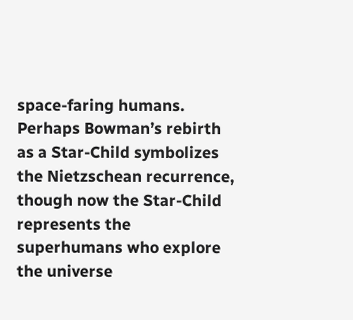space-faring humans. Perhaps Bowman’s rebirth as a Star-Child symbolizes the Nietzschean recurrence, though now the Star-Child represents the superhumans who explore the universe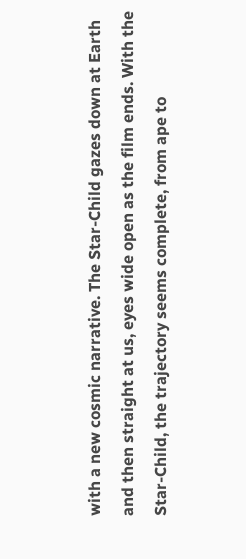with a new cosmic narrative. The Star-Child gazes down at Earth and then straight at us, eyes wide open as the film ends. With the Star-Child, the trajectory seems complete, from ape to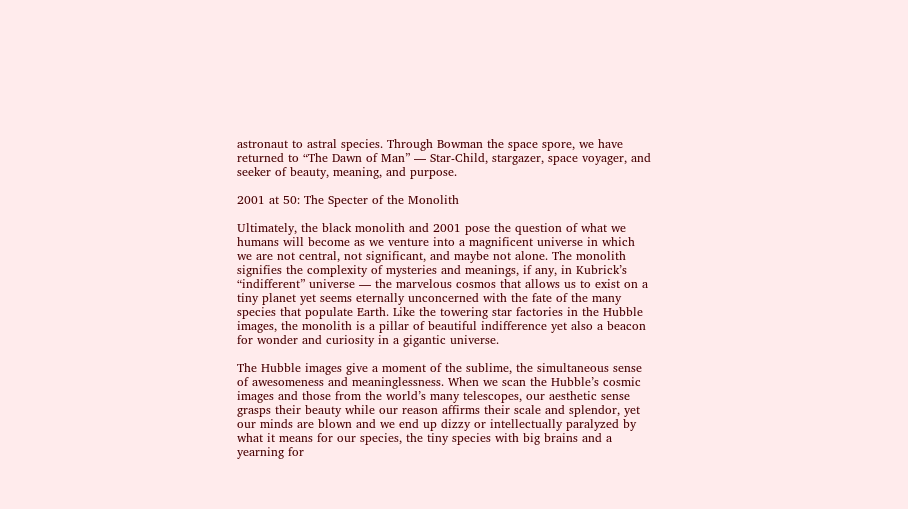astronaut to astral species. Through Bowman the space spore, we have returned to “The Dawn of Man” — Star-Child, stargazer, space voyager, and seeker of beauty, meaning, and purpose.

2001 at 50: The Specter of the Monolith

Ultimately, the black monolith and 2001 pose the question of what we humans will become as we venture into a magnificent universe in which we are not central, not significant, and maybe not alone. The monolith signifies the complexity of mysteries and meanings, if any, in Kubrick’s “indifferent” universe — the marvelous cosmos that allows us to exist on a tiny planet yet seems eternally unconcerned with the fate of the many species that populate Earth. Like the towering star factories in the Hubble images, the monolith is a pillar of beautiful indifference yet also a beacon for wonder and curiosity in a gigantic universe.

The Hubble images give a moment of the sublime, the simultaneous sense of awesomeness and meaninglessness. When we scan the Hubble’s cosmic images and those from the world’s many telescopes, our aesthetic sense grasps their beauty while our reason affirms their scale and splendor, yet our minds are blown and we end up dizzy or intellectually paralyzed by what it means for our species, the tiny species with big brains and a yearning for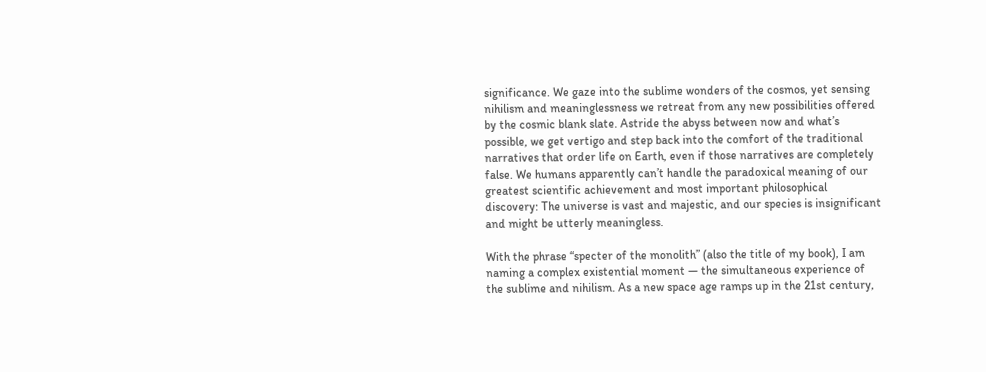significance. We gaze into the sublime wonders of the cosmos, yet sensing nihilism and meaninglessness we retreat from any new possibilities offered by the cosmic blank slate. Astride the abyss between now and what’s possible, we get vertigo and step back into the comfort of the traditional narratives that order life on Earth, even if those narratives are completely false. We humans apparently can’t handle the paradoxical meaning of our greatest scientific achievement and most important philosophical discovery: The universe is vast and majestic, and our species is insignificant and might be utterly meaningless.

With the phrase “specter of the monolith” (also the title of my book), I am naming a complex existential moment — the simultaneous experience of the sublime and nihilism. As a new space age ramps up in the 21st century,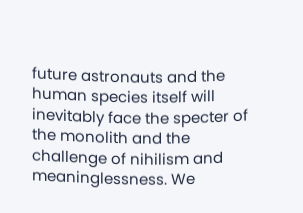future astronauts and the human species itself will inevitably face the specter of the monolith and the challenge of nihilism and meaninglessness. We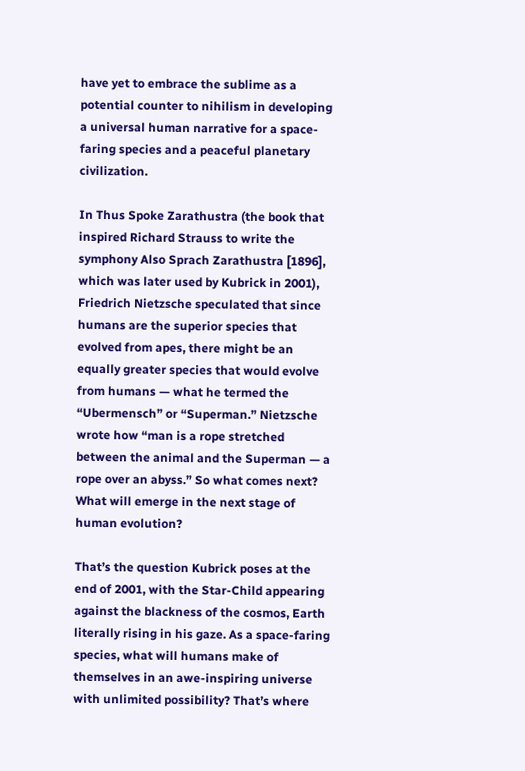have yet to embrace the sublime as a potential counter to nihilism in developing a universal human narrative for a space-faring species and a peaceful planetary civilization.

In Thus Spoke Zarathustra (the book that inspired Richard Strauss to write the symphony Also Sprach Zarathustra [1896], which was later used by Kubrick in 2001), Friedrich Nietzsche speculated that since humans are the superior species that evolved from apes, there might be an equally greater species that would evolve from humans — what he termed the “Ubermensch” or “Superman.” Nietzsche wrote how “man is a rope stretched between the animal and the Superman — a rope over an abyss.” So what comes next? What will emerge in the next stage of human evolution?

That’s the question Kubrick poses at the end of 2001, with the Star-Child appearing against the blackness of the cosmos, Earth literally rising in his gaze. As a space-faring species, what will humans make of themselves in an awe-inspiring universe with unlimited possibility? That’s where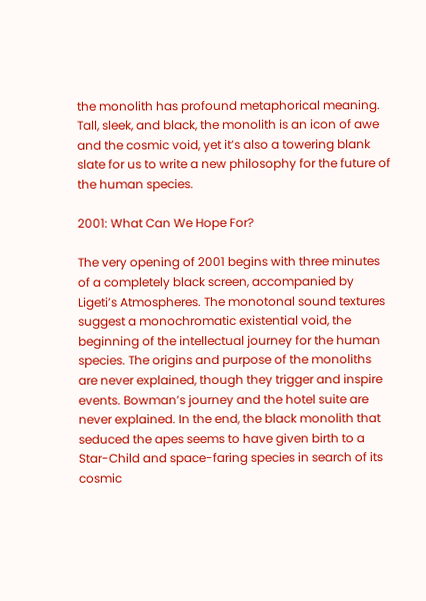the monolith has profound metaphorical meaning. Tall, sleek, and black, the monolith is an icon of awe and the cosmic void, yet it’s also a towering blank slate for us to write a new philosophy for the future of the human species.

2001: What Can We Hope For?

The very opening of 2001 begins with three minutes of a completely black screen, accompanied by Ligeti’s Atmospheres. The monotonal sound textures suggest a monochromatic existential void, the beginning of the intellectual journey for the human species. The origins and purpose of the monoliths are never explained, though they trigger and inspire events. Bowman’s journey and the hotel suite are never explained. In the end, the black monolith that seduced the apes seems to have given birth to a Star-Child and space-faring species in search of its cosmic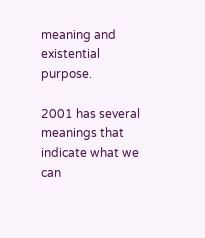meaning and existential purpose.

2001 has several meanings that indicate what we can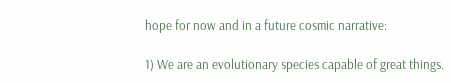hope for now and in a future cosmic narrative:

1) We are an evolutionary species capable of great things.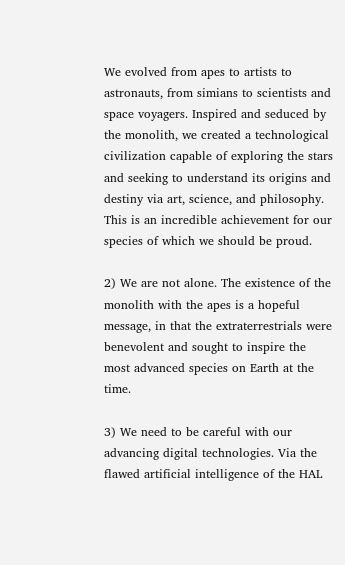We evolved from apes to artists to astronauts, from simians to scientists and space voyagers. Inspired and seduced by the monolith, we created a technological civilization capable of exploring the stars and seeking to understand its origins and destiny via art, science, and philosophy. This is an incredible achievement for our species of which we should be proud.

2) We are not alone. The existence of the monolith with the apes is a hopeful message, in that the extraterrestrials were benevolent and sought to inspire the most advanced species on Earth at the time.

3) We need to be careful with our advancing digital technologies. Via the flawed artificial intelligence of the HAL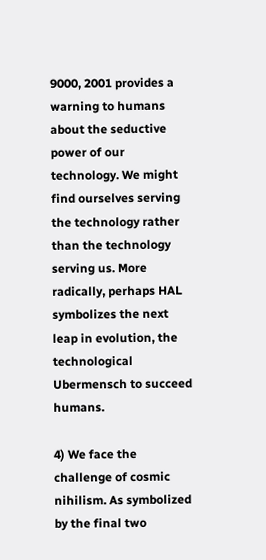9000, 2001 provides a warning to humans about the seductive power of our technology. We might find ourselves serving the technology rather than the technology serving us. More radically, perhaps HAL symbolizes the next leap in evolution, the technological Ubermensch to succeed humans.

4) We face the challenge of cosmic nihilism. As symbolized by the final two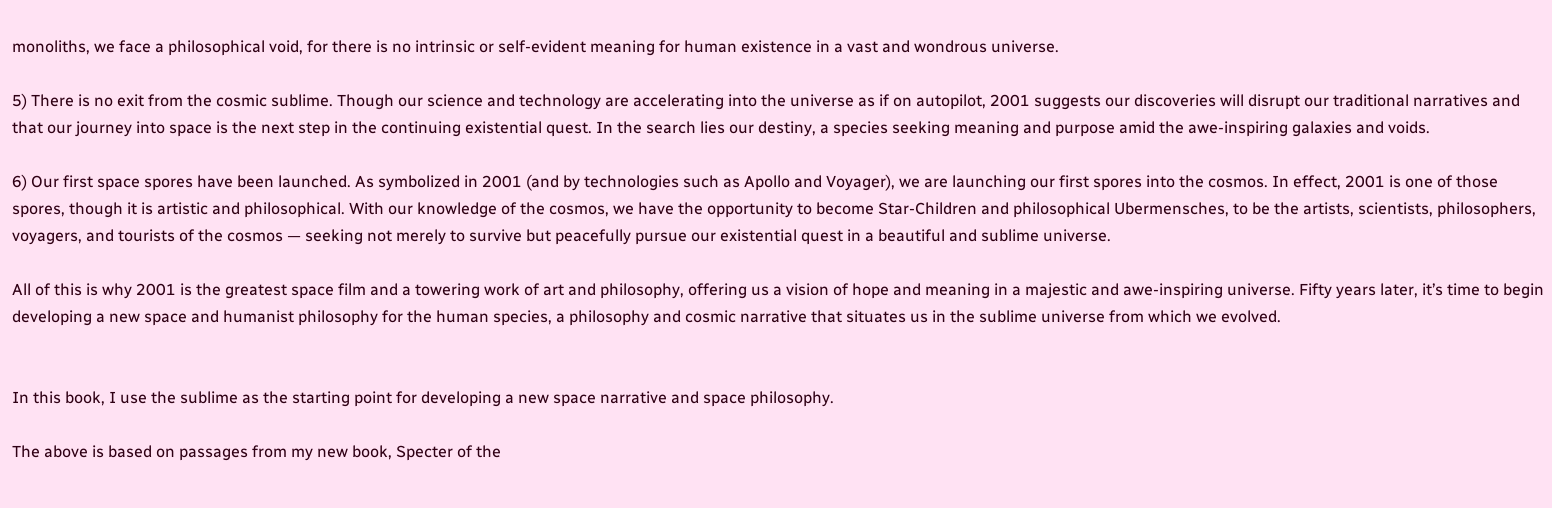monoliths, we face a philosophical void, for there is no intrinsic or self-evident meaning for human existence in a vast and wondrous universe.

5) There is no exit from the cosmic sublime. Though our science and technology are accelerating into the universe as if on autopilot, 2001 suggests our discoveries will disrupt our traditional narratives and that our journey into space is the next step in the continuing existential quest. In the search lies our destiny, a species seeking meaning and purpose amid the awe-inspiring galaxies and voids.

6) Our first space spores have been launched. As symbolized in 2001 (and by technologies such as Apollo and Voyager), we are launching our first spores into the cosmos. In effect, 2001 is one of those spores, though it is artistic and philosophical. With our knowledge of the cosmos, we have the opportunity to become Star-Children and philosophical Ubermensches, to be the artists, scientists, philosophers, voyagers, and tourists of the cosmos — seeking not merely to survive but peacefully pursue our existential quest in a beautiful and sublime universe.

All of this is why 2001 is the greatest space film and a towering work of art and philosophy, offering us a vision of hope and meaning in a majestic and awe-inspiring universe. Fifty years later, it’s time to begin developing a new space and humanist philosophy for the human species, a philosophy and cosmic narrative that situates us in the sublime universe from which we evolved.


In this book, I use the sublime as the starting point for developing a new space narrative and space philosophy.

The above is based on passages from my new book, Specter of the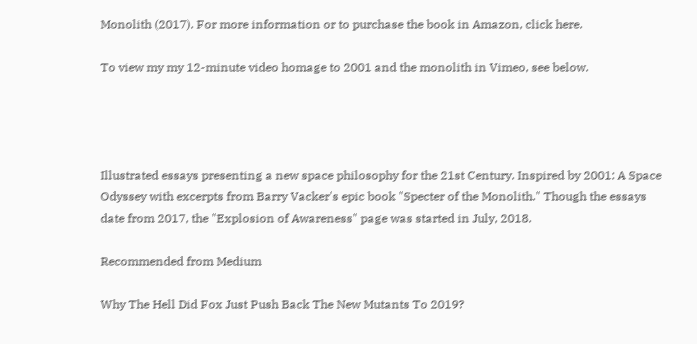Monolith (2017). For more information or to purchase the book in Amazon, click here.

To view my my 12-minute video homage to 2001 and the monolith in Vimeo, see below.




Illustrated essays presenting a new space philosophy for the 21st Century. Inspired by 2001: A Space Odyssey with excerpts from Barry Vacker's epic book "Specter of the Monolith." Though the essays date from 2017, the "Explosion of Awareness" page was started in July, 2018.

Recommended from Medium

Why The Hell Did Fox Just Push Back The New Mutants To 2019?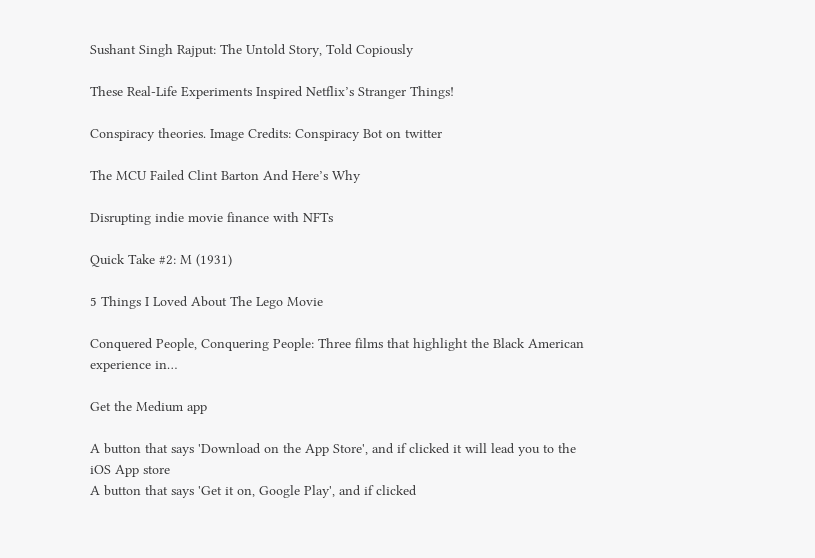Sushant Singh Rajput: The Untold Story, Told Copiously

These Real-Life Experiments Inspired Netflix’s Stranger Things!

Conspiracy theories. Image Credits: Conspiracy Bot on twitter

The MCU Failed Clint Barton And Here’s Why

Disrupting indie movie finance with NFTs

Quick Take #2: M (1931)

5 Things I Loved About The Lego Movie

Conquered People, Conquering People: Three films that highlight the Black American experience in…

Get the Medium app

A button that says 'Download on the App Store', and if clicked it will lead you to the iOS App store
A button that says 'Get it on, Google Play', and if clicked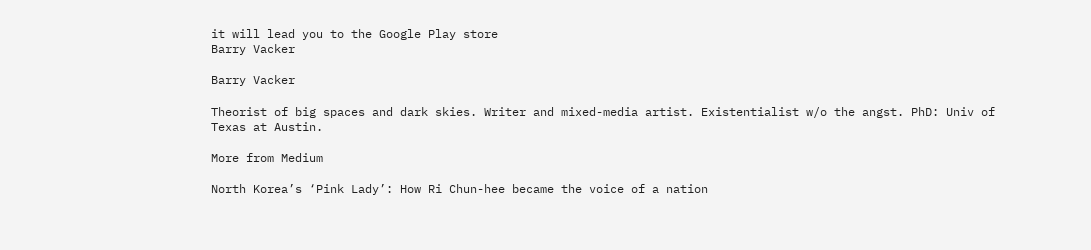it will lead you to the Google Play store
Barry Vacker

Barry Vacker

Theorist of big spaces and dark skies. Writer and mixed-media artist. Existentialist w/o the angst. PhD: Univ of Texas at Austin.

More from Medium

North Korea’s ‘Pink Lady’: How Ri Chun-hee became the voice of a nation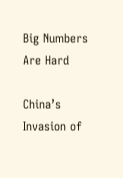Big Numbers Are Hard

China’s Invasion of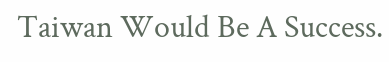Taiwan Would Be A Success.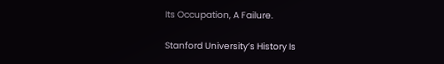Its Occupation, A Failure.

Stanford University’s History Is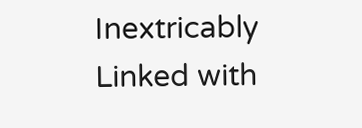Inextricably Linked with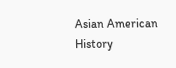Asian American History